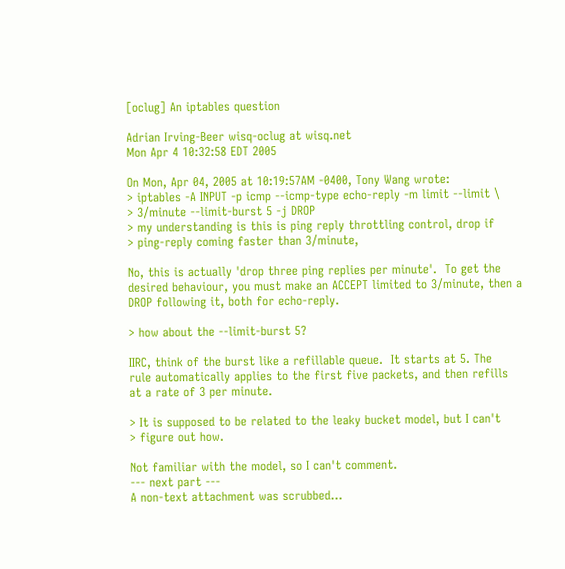[oclug] An iptables question

Adrian Irving-Beer wisq-oclug at wisq.net
Mon Apr 4 10:32:58 EDT 2005

On Mon, Apr 04, 2005 at 10:19:57AM -0400, Tony Wang wrote:
> iptables -A INPUT -p icmp --icmp-type echo-reply -m limit --limit \
> 3/minute --limit-burst 5 -j DROP
> my understanding is this is ping reply throttling control, drop if
> ping-reply coming faster than 3/minute,

No, this is actually 'drop three ping replies per minute'.  To get the
desired behaviour, you must make an ACCEPT limited to 3/minute, then a
DROP following it, both for echo-reply.

> how about the --limit-burst 5?

IIRC, think of the burst like a refillable queue.  It starts at 5. The
rule automatically applies to the first five packets, and then refills
at a rate of 3 per minute.

> It is supposed to be related to the leaky bucket model, but I can't
> figure out how.

Not familiar with the model, so I can't comment.
--- next part ---
A non-text attachment was scrubbed...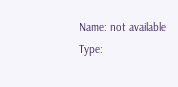Name: not available
Type: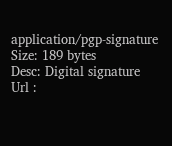application/pgp-signature
Size: 189 bytes
Desc: Digital signature
Url :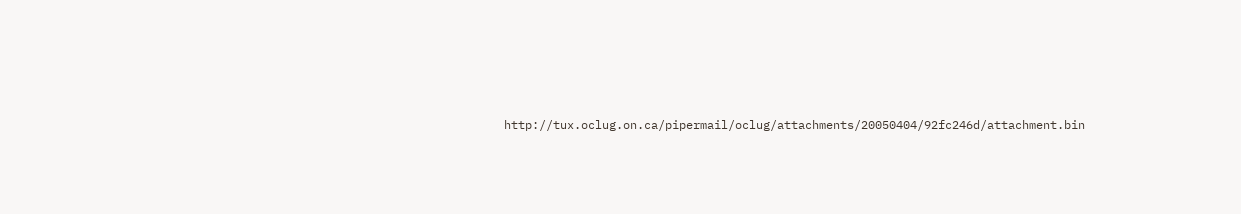http://tux.oclug.on.ca/pipermail/oclug/attachments/20050404/92fc246d/attachment.bin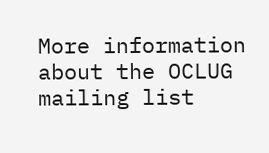More information about the OCLUG mailing list